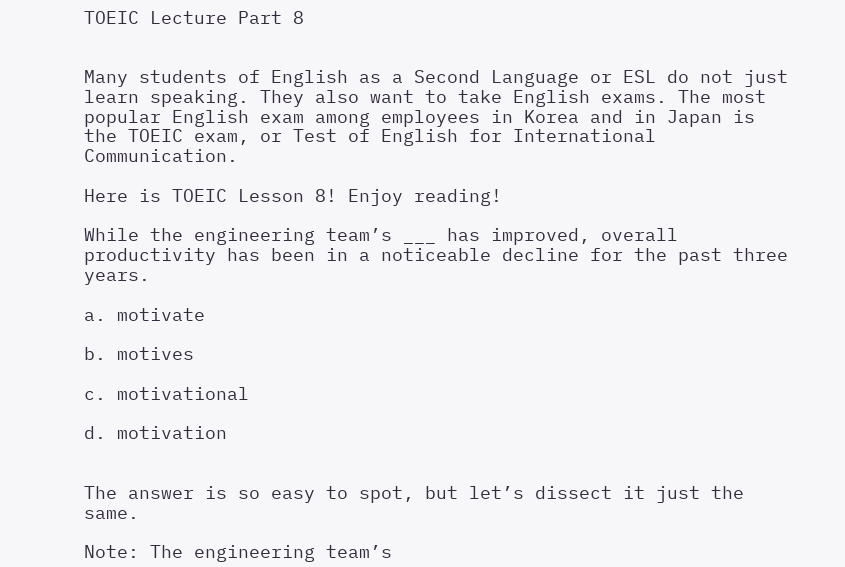TOEIC Lecture Part 8


Many students of English as a Second Language or ESL do not just learn speaking. They also want to take English exams. The most popular English exam among employees in Korea and in Japan is the TOEIC exam, or Test of English for International Communication.

Here is TOEIC Lesson 8! Enjoy reading!

While the engineering team’s ___ has improved, overall productivity has been in a noticeable decline for the past three years.

a. motivate

b. motives

c. motivational

d. motivation


The answer is so easy to spot, but let’s dissect it just the same.

Note: The engineering team’s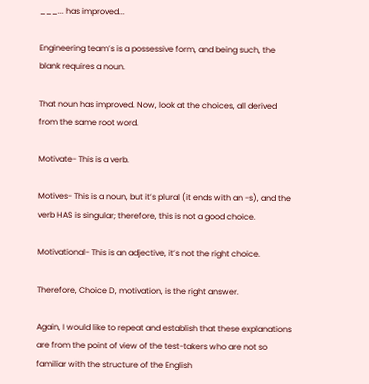___... has improved...

Engineering team’s is a possessive form, and being such, the blank requires a noun.

That noun has improved. Now, look at the choices, all derived from the same root word.

Motivate- This is a verb.

Motives- This is a noun, but it’s plural (it ends with an -s), and the verb HAS is singular; therefore, this is not a good choice.

Motivational- This is an adjective, it’s not the right choice.

Therefore, Choice D, motivation, is the right answer.

Again, I would like to repeat and establish that these explanations are from the point of view of the test-takers who are not so familiar with the structure of the English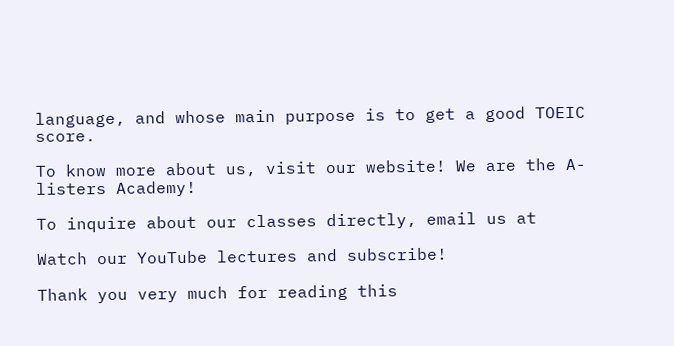language, and whose main purpose is to get a good TOEIC score.

To know more about us, visit our website! We are the A-listers Academy!

To inquire about our classes directly, email us at

Watch our YouTube lectures and subscribe!

Thank you very much for reading this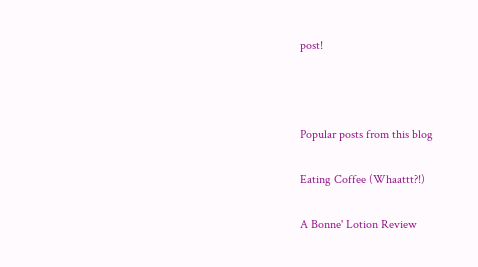post!



Popular posts from this blog

Eating Coffee (Whaattt?!)

A Bonne' Lotion Review